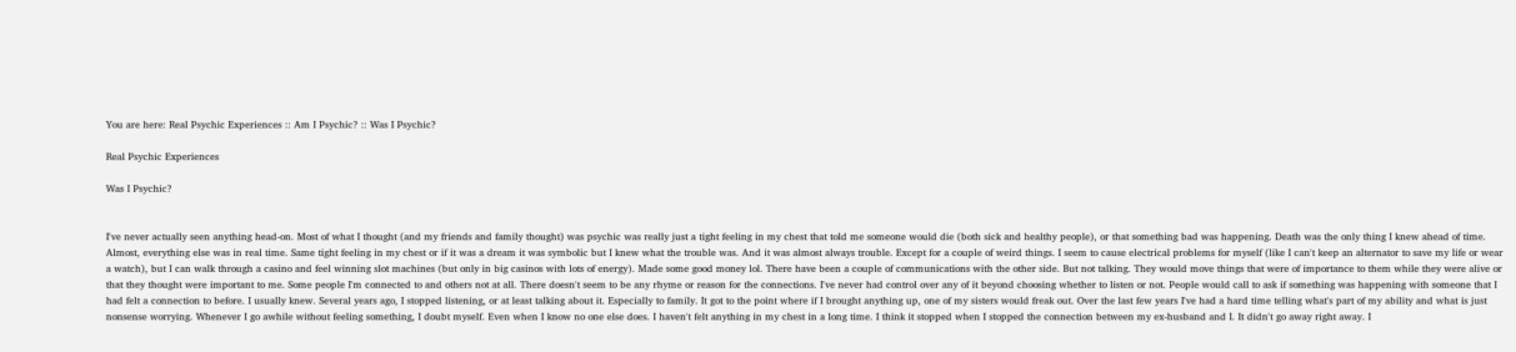You are here: Real Psychic Experiences :: Am I Psychic? :: Was I Psychic?

Real Psychic Experiences

Was I Psychic?


I've never actually seen anything head-on. Most of what I thought (and my friends and family thought) was psychic was really just a tight feeling in my chest that told me someone would die (both sick and healthy people), or that something bad was happening. Death was the only thing I knew ahead of time. Almost, everything else was in real time. Same tight feeling in my chest or if it was a dream it was symbolic but I knew what the trouble was. And it was almost always trouble. Except for a couple of weird things. I seem to cause electrical problems for myself (like I can't keep an alternator to save my life or wear a watch), but I can walk through a casino and feel winning slot machines (but only in big casinos with lots of energy). Made some good money lol. There have been a couple of communications with the other side. But not talking. They would move things that were of importance to them while they were alive or that they thought were important to me. Some people I'm connected to and others not at all. There doesn't seem to be any rhyme or reason for the connections. I've never had control over any of it beyond choosing whether to listen or not. People would call to ask if something was happening with someone that I had felt a connection to before. I usually knew. Several years ago, I stopped listening, or at least talking about it. Especially to family. It got to the point where if I brought anything up, one of my sisters would freak out. Over the last few years I've had a hard time telling what's part of my ability and what is just nonsense worrying. Whenever I go awhile without feeling something, I doubt myself. Even when I know no one else does. I haven't felt anything in my chest in a long time. I think it stopped when I stopped the connection between my ex-husband and I. It didn't go away right away. I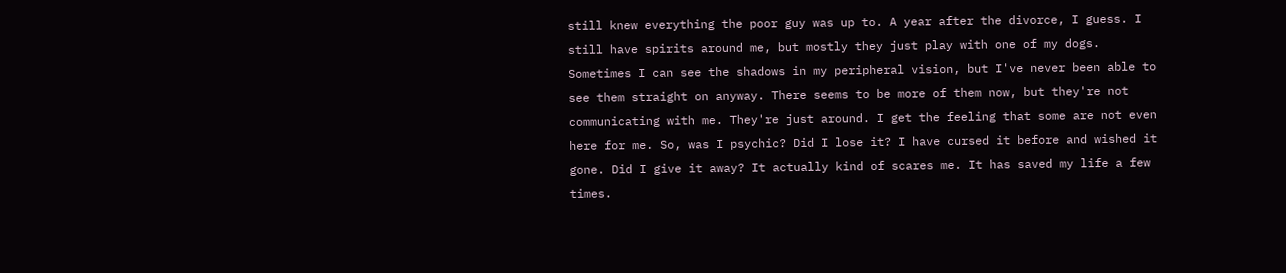still knew everything the poor guy was up to. A year after the divorce, I guess. I still have spirits around me, but mostly they just play with one of my dogs. Sometimes I can see the shadows in my peripheral vision, but I've never been able to see them straight on anyway. There seems to be more of them now, but they're not communicating with me. They're just around. I get the feeling that some are not even here for me. So, was I psychic? Did I lose it? I have cursed it before and wished it gone. Did I give it away? It actually kind of scares me. It has saved my life a few times.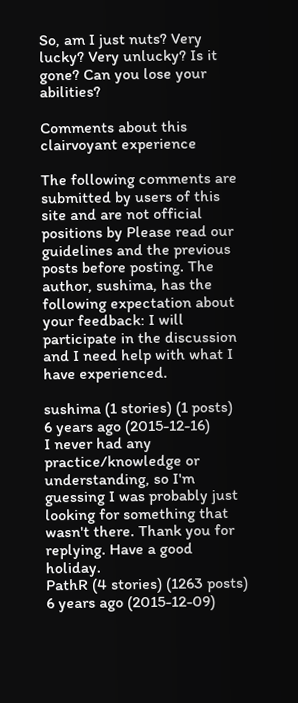So, am I just nuts? Very lucky? Very unlucky? Is it gone? Can you lose your abilities?

Comments about this clairvoyant experience

The following comments are submitted by users of this site and are not official positions by Please read our guidelines and the previous posts before posting. The author, sushima, has the following expectation about your feedback: I will participate in the discussion and I need help with what I have experienced.

sushima (1 stories) (1 posts)
6 years ago (2015-12-16)
I never had any practice/knowledge or understanding, so I'm guessing I was probably just looking for something that wasn't there. Thank you for replying. Have a good holiday.
PathR (4 stories) (1263 posts)
6 years ago (2015-12-09)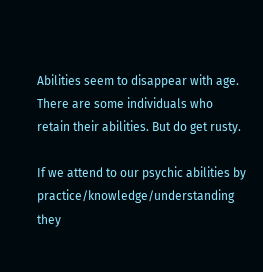Abilities seem to disappear with age. There are some individuals who retain their abilities. But do get rusty.

If we attend to our psychic abilities by practice/knowledge/understanding they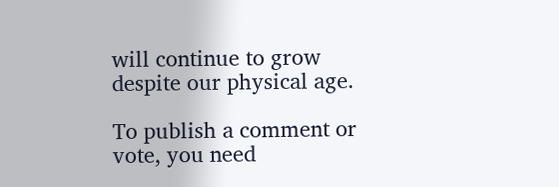will continue to grow despite our physical age.

To publish a comment or vote, you need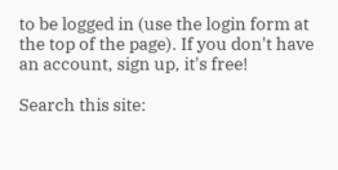to be logged in (use the login form at the top of the page). If you don't have an account, sign up, it's free!

Search this site: